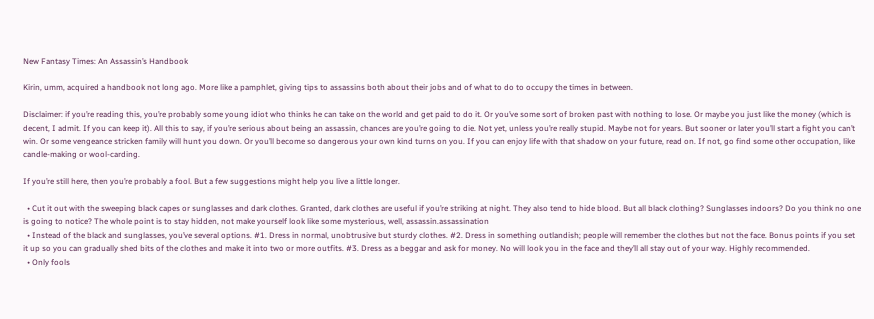New Fantasy Times: An Assassin’s Handbook

Kirin, umm, acquired a handbook not long ago. More like a pamphlet, giving tips to assassins both about their jobs and of what to do to occupy the times in between.

Disclaimer: if you’re reading this, you’re probably some young idiot who thinks he can take on the world and get paid to do it. Or you’ve some sort of broken past with nothing to lose. Or maybe you just like the money (which is decent, I admit. If you can keep it). All this to say, if you’re serious about being an assassin, chances are you’re going to die. Not yet, unless you’re really stupid. Maybe not for years. But sooner or later you’ll start a fight you can’t win. Or some vengeance stricken family will hunt you down. Or you’ll become so dangerous your own kind turns on you. If you can enjoy life with that shadow on your future, read on. If not, go find some other occupation, like candle-making or wool-carding.

If you’re still here, then you’re probably a fool. But a few suggestions might help you live a little longer.

  • Cut it out with the sweeping black capes or sunglasses and dark clothes. Granted, dark clothes are useful if you’re striking at night. They also tend to hide blood. But all black clothing? Sunglasses indoors? Do you think no one is going to notice? The whole point is to stay hidden, not make yourself look like some mysterious, well, assassin.assassination
  • Instead of the black and sunglasses, you’ve several options. #1. Dress in normal, unobtrusive but sturdy clothes. #2. Dress in something outlandish; people will remember the clothes but not the face. Bonus points if you set it up so you can gradually shed bits of the clothes and make it into two or more outfits. #3. Dress as a beggar and ask for money. No will look you in the face and they’ll all stay out of your way. Highly recommended.
  • Only fools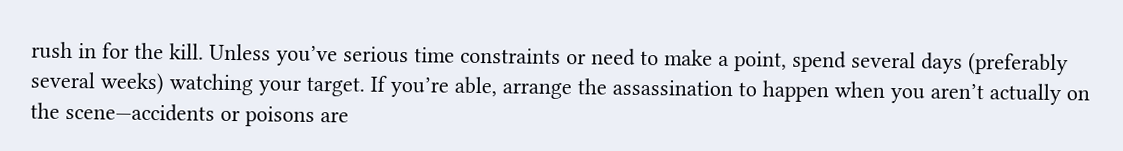rush in for the kill. Unless you’ve serious time constraints or need to make a point, spend several days (preferably several weeks) watching your target. If you’re able, arrange the assassination to happen when you aren’t actually on the scene—accidents or poisons are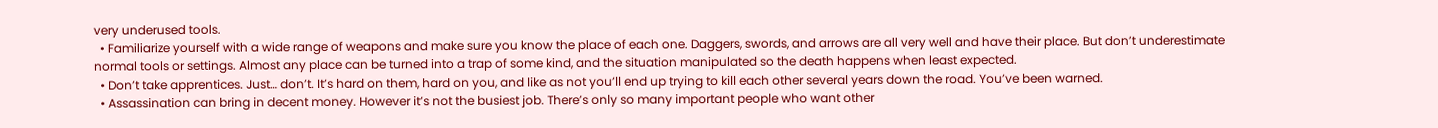very underused tools.
  • Familiarize yourself with a wide range of weapons and make sure you know the place of each one. Daggers, swords, and arrows are all very well and have their place. But don’t underestimate normal tools or settings. Almost any place can be turned into a trap of some kind, and the situation manipulated so the death happens when least expected.
  • Don’t take apprentices. Just… don’t. It’s hard on them, hard on you, and like as not you’ll end up trying to kill each other several years down the road. You’ve been warned.
  • Assassination can bring in decent money. However it’s not the busiest job. There’s only so many important people who want other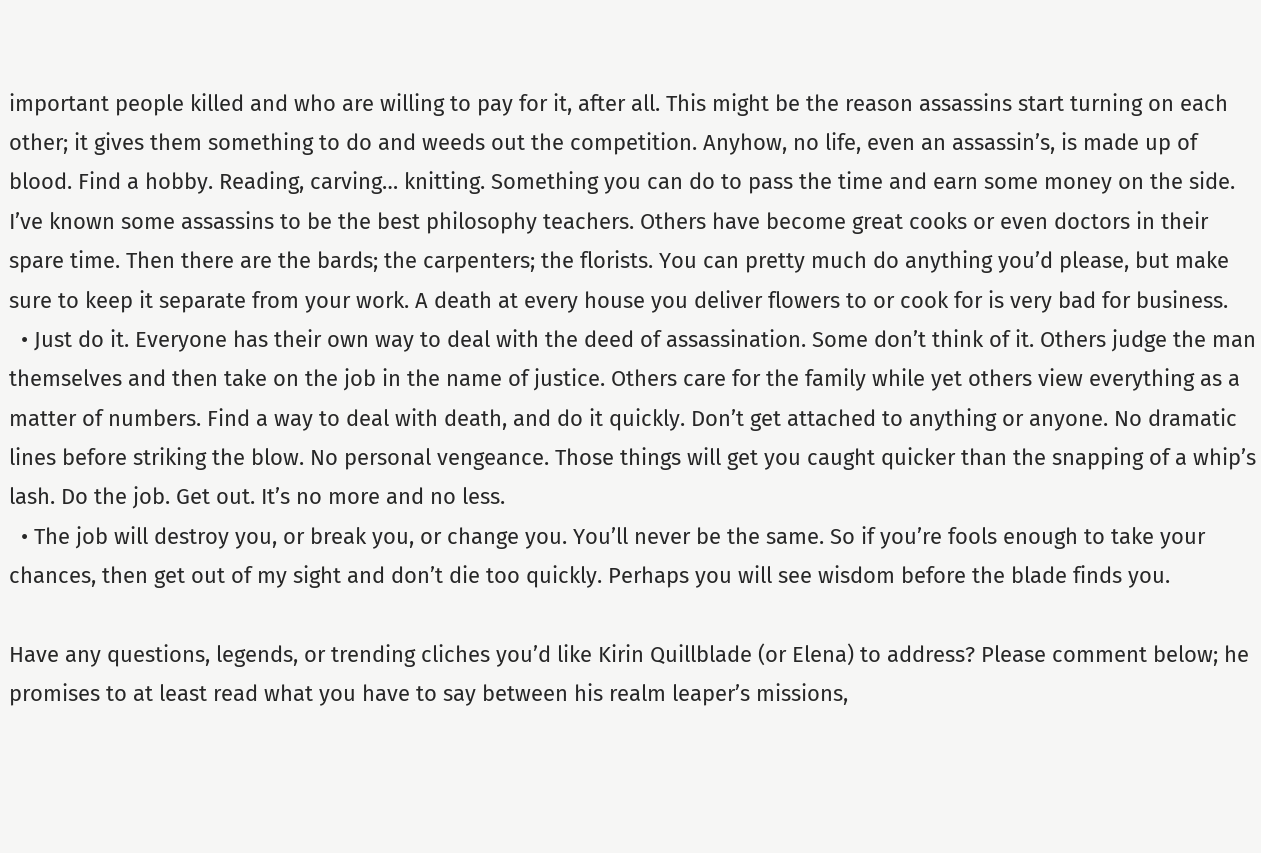important people killed and who are willing to pay for it, after all. This might be the reason assassins start turning on each other; it gives them something to do and weeds out the competition. Anyhow, no life, even an assassin’s, is made up of blood. Find a hobby. Reading, carving… knitting. Something you can do to pass the time and earn some money on the side. I’ve known some assassins to be the best philosophy teachers. Others have become great cooks or even doctors in their spare time. Then there are the bards; the carpenters; the florists. You can pretty much do anything you’d please, but make sure to keep it separate from your work. A death at every house you deliver flowers to or cook for is very bad for business.
  • Just do it. Everyone has their own way to deal with the deed of assassination. Some don’t think of it. Others judge the man themselves and then take on the job in the name of justice. Others care for the family while yet others view everything as a matter of numbers. Find a way to deal with death, and do it quickly. Don’t get attached to anything or anyone. No dramatic lines before striking the blow. No personal vengeance. Those things will get you caught quicker than the snapping of a whip’s lash. Do the job. Get out. It’s no more and no less.
  • The job will destroy you, or break you, or change you. You’ll never be the same. So if you’re fools enough to take your chances, then get out of my sight and don’t die too quickly. Perhaps you will see wisdom before the blade finds you.

Have any questions, legends, or trending cliches you’d like Kirin Quillblade (or Elena) to address? Please comment below; he promises to at least read what you have to say between his realm leaper’s missions,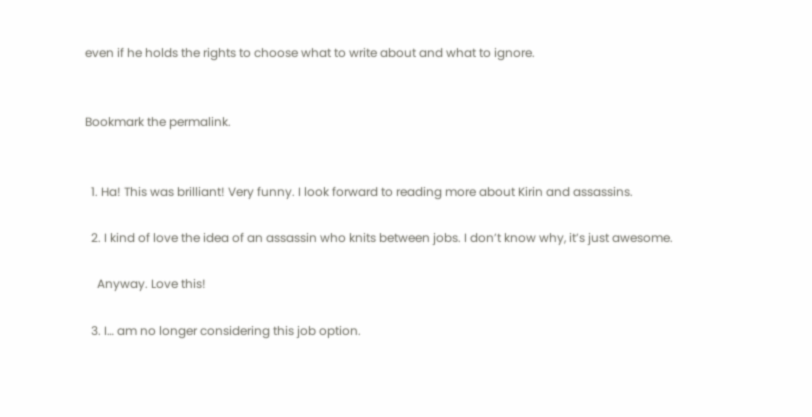even if he holds the rights to choose what to write about and what to ignore.


Bookmark the permalink.


  1. Ha! This was brilliant! Very funny. I look forward to reading more about Kirin and assassins.

  2. I kind of love the idea of an assassin who knits between jobs. I don’t know why, it’s just awesome.

    Anyway. Love this!

  3. I… am no longer considering this job option.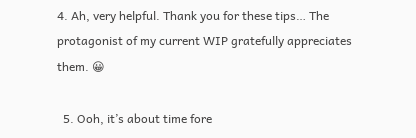4. Ah, very helpful. Thank you for these tips… The protagonist of my current WIP gratefully appreciates them. 😀

  5. Ooh, it’s about time fore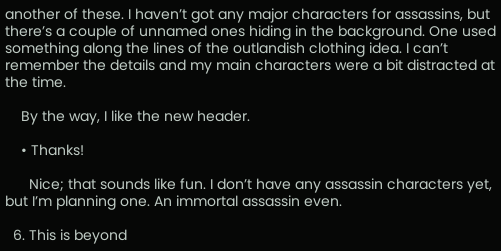another of these. I haven’t got any major characters for assassins, but there’s a couple of unnamed ones hiding in the background. One used something along the lines of the outlandish clothing idea. I can’t remember the details and my main characters were a bit distracted at the time.

    By the way, I like the new header.

    • Thanks!

      Nice; that sounds like fun. I don’t have any assassin characters yet, but I’m planning one. An immortal assassin even.

  6. This is beyond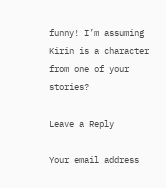funny! I’m assuming Kirin is a character from one of your stories?

Leave a Reply

Your email address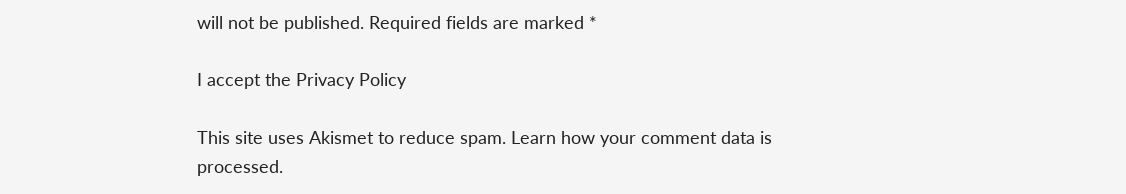will not be published. Required fields are marked *

I accept the Privacy Policy

This site uses Akismet to reduce spam. Learn how your comment data is processed.